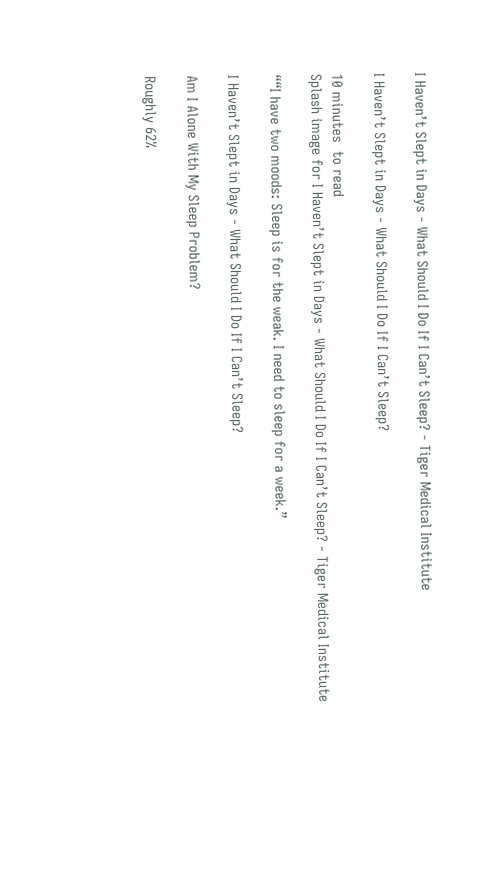I Haven’t Slept in Days - What Should I Do If I Can’t Sleep? - Tiger Medical Institute

I Haven’t Slept in Days - What Should I Do If I Can’t Sleep?

10 minutes  to read
Splash image for I Haven’t Slept in Days - What Should I Do If I Can’t Sleep? - Tiger Medical Institute

““I have two moods: Sleep is for the weak. I need to sleep for a week.”

I Haven’t Slept in Days - What Should I Do If I Can’t Sleep?

Am I Alone With My Sleep Problem?

Roughly 62%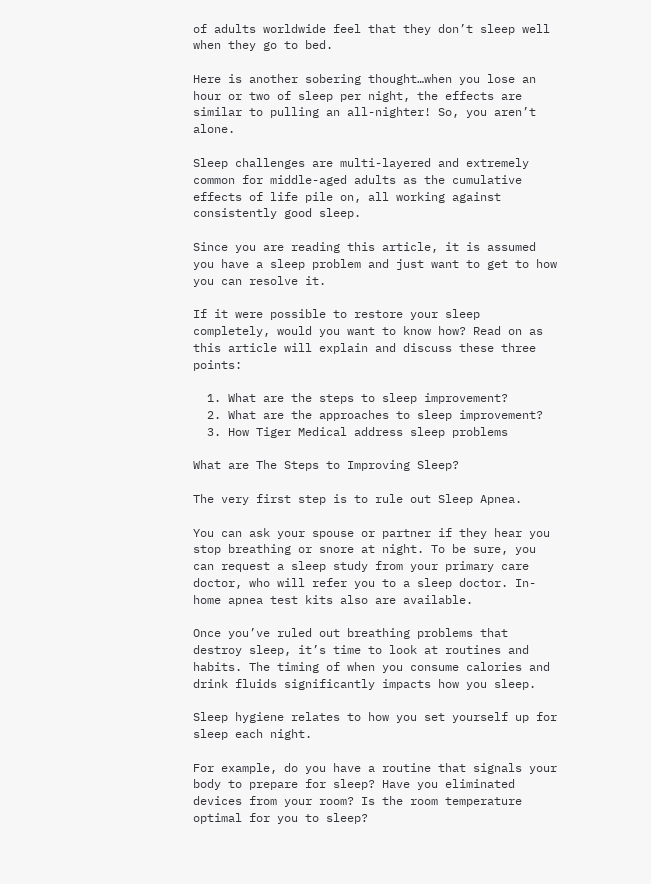of adults worldwide feel that they don’t sleep well when they go to bed.

Here is another sobering thought…when you lose an hour or two of sleep per night, the effects are similar to pulling an all-nighter! So, you aren’t alone.

Sleep challenges are multi-layered and extremely common for middle-aged adults as the cumulative effects of life pile on, all working against consistently good sleep.

Since you are reading this article, it is assumed you have a sleep problem and just want to get to how you can resolve it.

If it were possible to restore your sleep completely, would you want to know how? Read on as this article will explain and discuss these three points:

  1. What are the steps to sleep improvement?
  2. What are the approaches to sleep improvement?
  3. How Tiger Medical address sleep problems

What are The Steps to Improving Sleep?

The very first step is to rule out Sleep Apnea.

You can ask your spouse or partner if they hear you stop breathing or snore at night. To be sure, you can request a sleep study from your primary care doctor, who will refer you to a sleep doctor. In-home apnea test kits also are available.

Once you’ve ruled out breathing problems that destroy sleep, it’s time to look at routines and habits. The timing of when you consume calories and drink fluids significantly impacts how you sleep.

Sleep hygiene relates to how you set yourself up for sleep each night.

For example, do you have a routine that signals your body to prepare for sleep? Have you eliminated devices from your room? Is the room temperature optimal for you to sleep?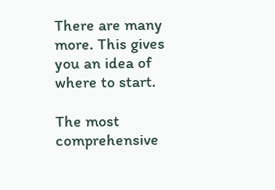There are many more. This gives you an idea of where to start.

The most comprehensive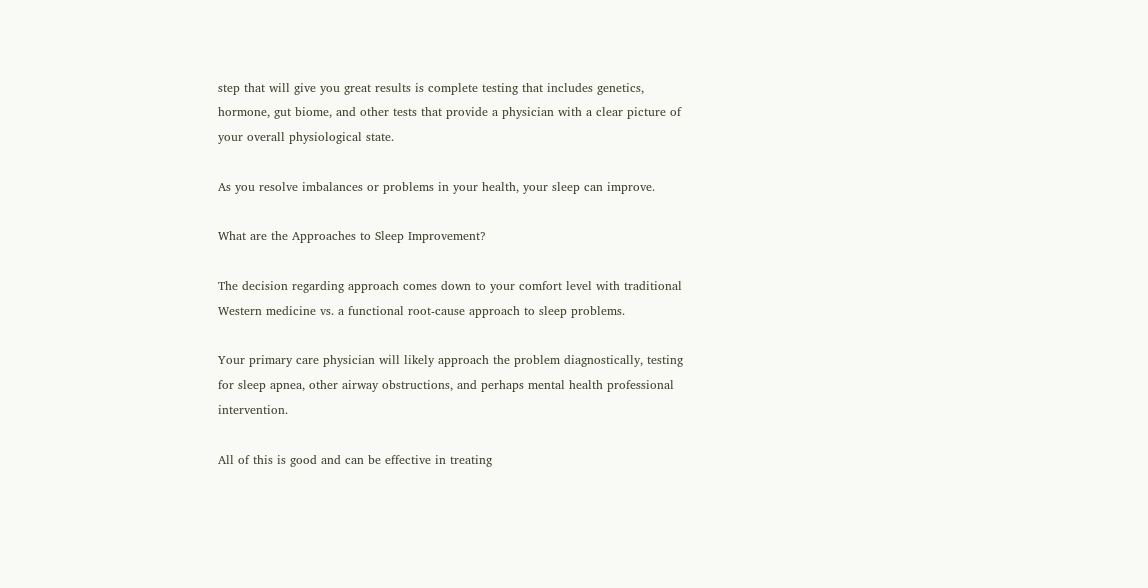step that will give you great results is complete testing that includes genetics, hormone, gut biome, and other tests that provide a physician with a clear picture of your overall physiological state.

As you resolve imbalances or problems in your health, your sleep can improve.

What are the Approaches to Sleep Improvement?

The decision regarding approach comes down to your comfort level with traditional Western medicine vs. a functional root-cause approach to sleep problems.

Your primary care physician will likely approach the problem diagnostically, testing for sleep apnea, other airway obstructions, and perhaps mental health professional intervention.

All of this is good and can be effective in treating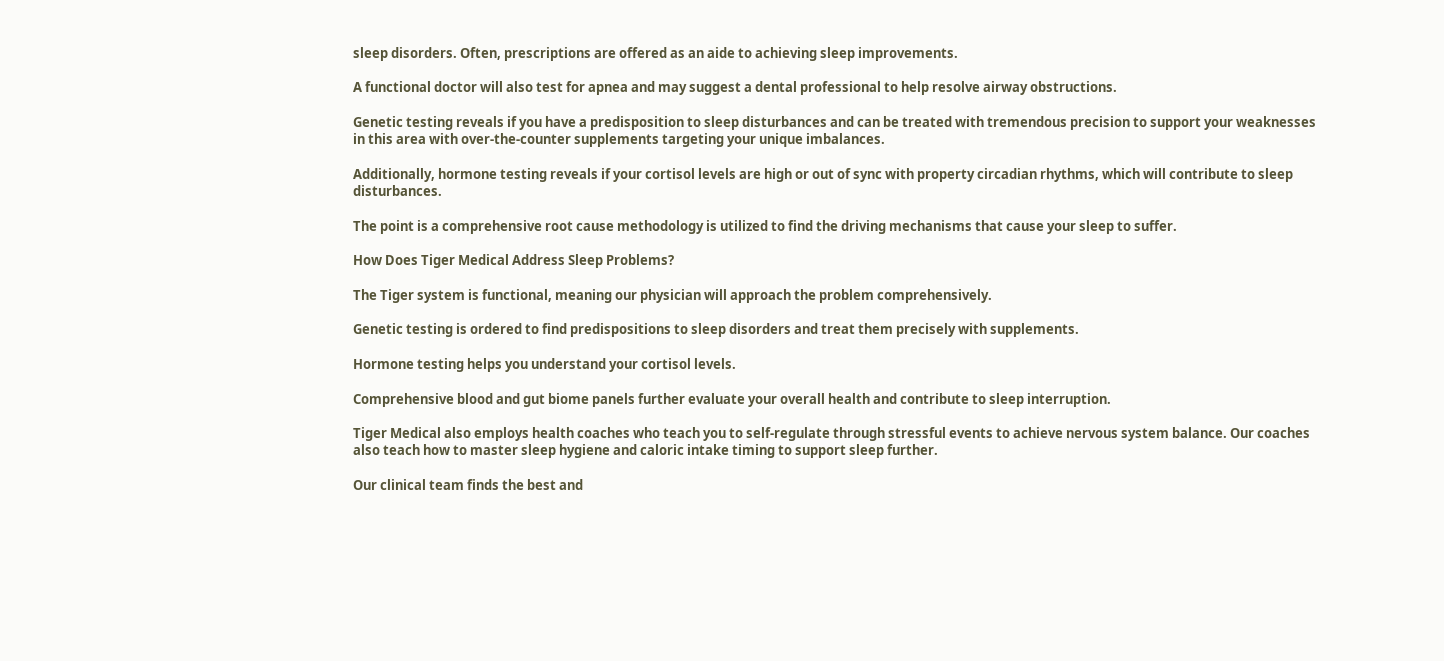sleep disorders. Often, prescriptions are offered as an aide to achieving sleep improvements.

A functional doctor will also test for apnea and may suggest a dental professional to help resolve airway obstructions.

Genetic testing reveals if you have a predisposition to sleep disturbances and can be treated with tremendous precision to support your weaknesses in this area with over-the-counter supplements targeting your unique imbalances.

Additionally, hormone testing reveals if your cortisol levels are high or out of sync with property circadian rhythms, which will contribute to sleep disturbances.

The point is a comprehensive root cause methodology is utilized to find the driving mechanisms that cause your sleep to suffer.

How Does Tiger Medical Address Sleep Problems?

The Tiger system is functional, meaning our physician will approach the problem comprehensively.

Genetic testing is ordered to find predispositions to sleep disorders and treat them precisely with supplements.

Hormone testing helps you understand your cortisol levels.

Comprehensive blood and gut biome panels further evaluate your overall health and contribute to sleep interruption.

Tiger Medical also employs health coaches who teach you to self-regulate through stressful events to achieve nervous system balance. Our coaches also teach how to master sleep hygiene and caloric intake timing to support sleep further.

Our clinical team finds the best and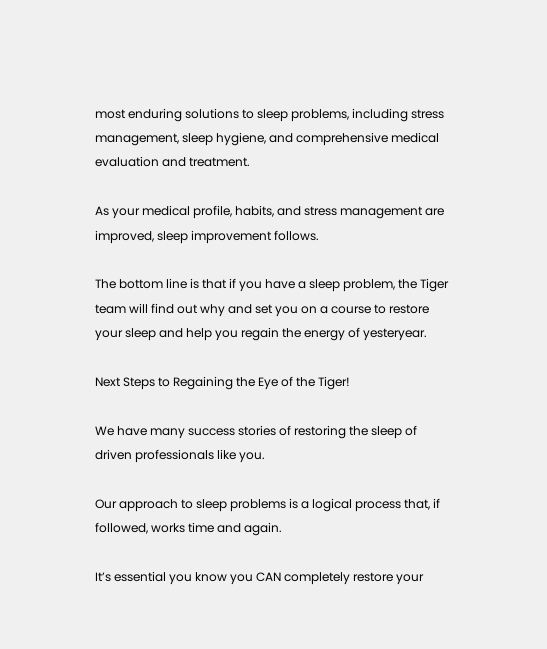most enduring solutions to sleep problems, including stress management, sleep hygiene, and comprehensive medical evaluation and treatment.

As your medical profile, habits, and stress management are improved, sleep improvement follows.

The bottom line is that if you have a sleep problem, the Tiger team will find out why and set you on a course to restore your sleep and help you regain the energy of yesteryear.

Next Steps to Regaining the Eye of the Tiger!

We have many success stories of restoring the sleep of driven professionals like you.

Our approach to sleep problems is a logical process that, if followed, works time and again.

It’s essential you know you CAN completely restore your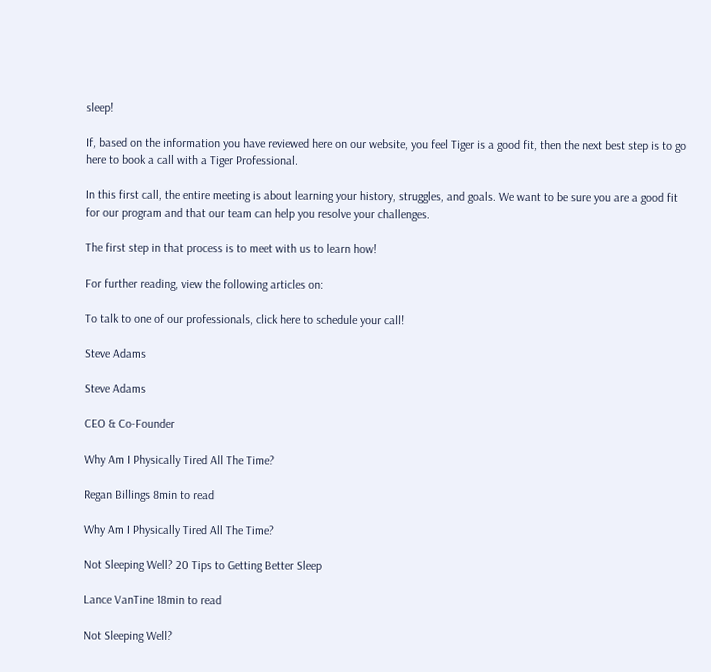sleep!

If, based on the information you have reviewed here on our website, you feel Tiger is a good fit, then the next best step is to go here to book a call with a Tiger Professional.

In this first call, the entire meeting is about learning your history, struggles, and goals. We want to be sure you are a good fit for our program and that our team can help you resolve your challenges.

The first step in that process is to meet with us to learn how!

For further reading, view the following articles on:

To talk to one of our professionals, click here to schedule your call!

Steve Adams

Steve Adams

CEO & Co-Founder

Why Am I Physically Tired All The Time?

Regan Billings 8min to read

Why Am I Physically Tired All The Time?

Not Sleeping Well? 20 Tips to Getting Better Sleep

Lance VanTine 18min to read

Not Sleeping Well?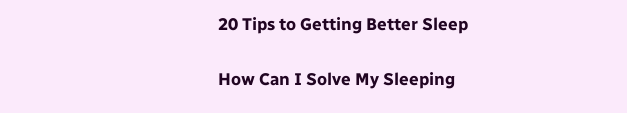20 Tips to Getting Better Sleep

How Can I Solve My Sleeping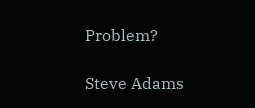Problem?

Steve Adams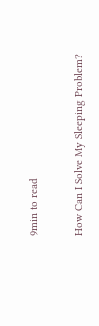9min to read

How Can I Solve My Sleeping Problem?